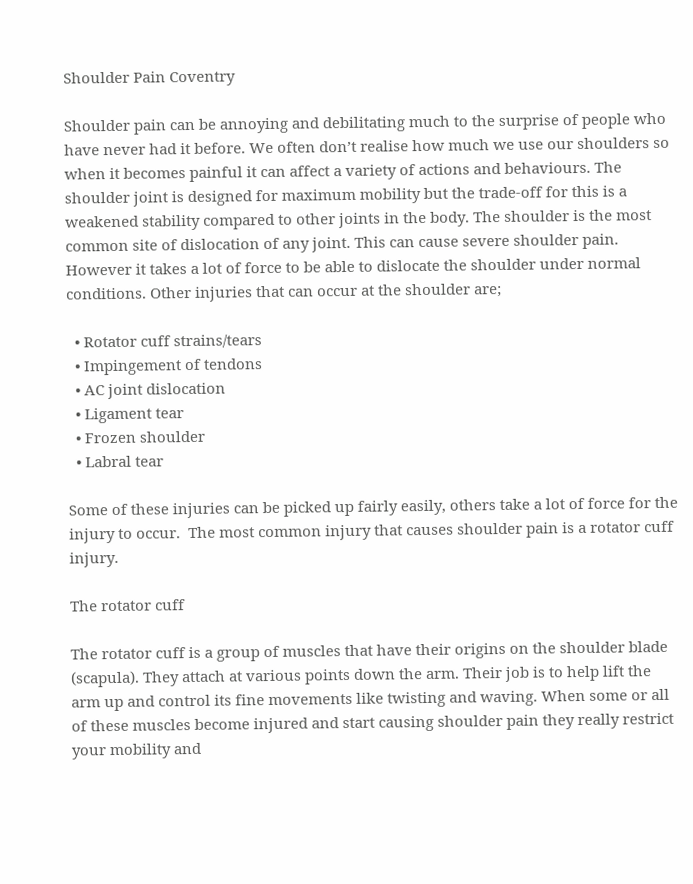Shoulder Pain Coventry

Shoulder pain can be annoying and debilitating much to the surprise of people who have never had it before. We often don’t realise how much we use our shoulders so when it becomes painful it can affect a variety of actions and behaviours. The shoulder joint is designed for maximum mobility but the trade-off for this is a weakened stability compared to other joints in the body. The shoulder is the most common site of dislocation of any joint. This can cause severe shoulder pain. However it takes a lot of force to be able to dislocate the shoulder under normal conditions. Other injuries that can occur at the shoulder are;

  • Rotator cuff strains/tears
  • Impingement of tendons
  • AC joint dislocation
  • Ligament tear
  • Frozen shoulder
  • Labral tear

Some of these injuries can be picked up fairly easily, others take a lot of force for the injury to occur.  The most common injury that causes shoulder pain is a rotator cuff injury.

The rotator cuff

The rotator cuff is a group of muscles that have their origins on the shoulder blade (scapula). They attach at various points down the arm. Their job is to help lift the arm up and control its fine movements like twisting and waving. When some or all of these muscles become injured and start causing shoulder pain they really restrict your mobility and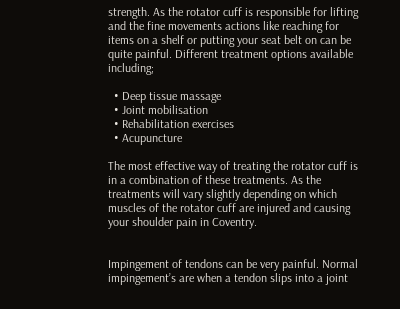strength. As the rotator cuff is responsible for lifting and the fine movements actions like reaching for items on a shelf or putting your seat belt on can be quite painful. Different treatment options available including;

  • Deep tissue massage
  • Joint mobilisation
  • Rehabilitation exercises
  • Acupuncture

The most effective way of treating the rotator cuff is in a combination of these treatments. As the treatments will vary slightly depending on which muscles of the rotator cuff are injured and causing your shoulder pain in Coventry.


Impingement of tendons can be very painful. Normal impingement’s are when a tendon slips into a joint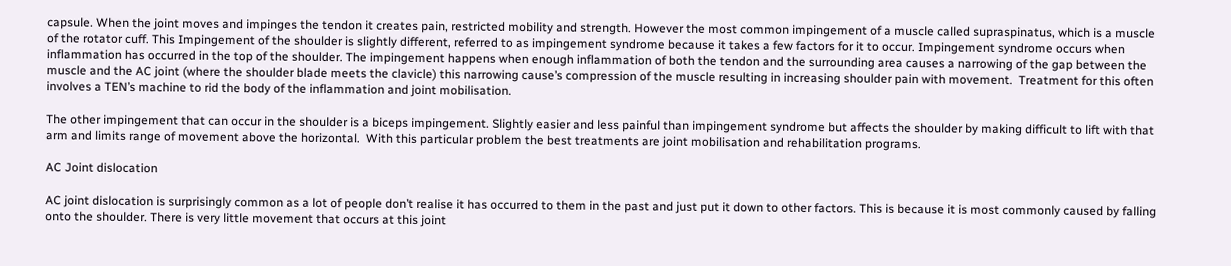capsule. When the joint moves and impinges the tendon it creates pain, restricted mobility and strength. However the most common impingement of a muscle called supraspinatus, which is a muscle of the rotator cuff. This Impingement of the shoulder is slightly different, referred to as impingement syndrome because it takes a few factors for it to occur. Impingement syndrome occurs when inflammation has occurred in the top of the shoulder. The impingement happens when enough inflammation of both the tendon and the surrounding area causes a narrowing of the gap between the muscle and the AC joint (where the shoulder blade meets the clavicle) this narrowing cause’s compression of the muscle resulting in increasing shoulder pain with movement.  Treatment for this often involves a TEN’s machine to rid the body of the inflammation and joint mobilisation.

The other impingement that can occur in the shoulder is a biceps impingement. Slightly easier and less painful than impingement syndrome but affects the shoulder by making difficult to lift with that arm and limits range of movement above the horizontal.  With this particular problem the best treatments are joint mobilisation and rehabilitation programs.

AC Joint dislocation

AC joint dislocation is surprisingly common as a lot of people don’t realise it has occurred to them in the past and just put it down to other factors. This is because it is most commonly caused by falling onto the shoulder. There is very little movement that occurs at this joint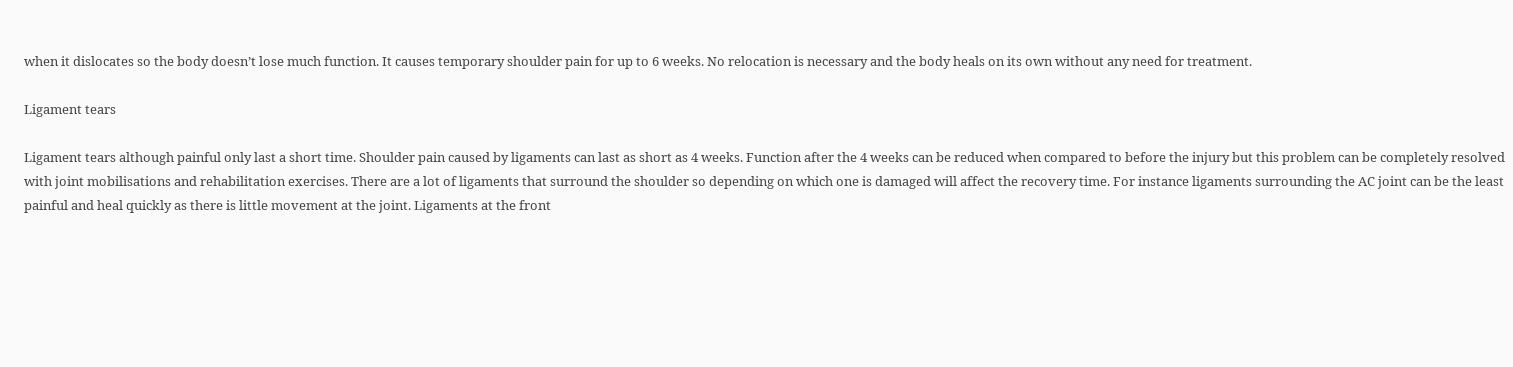when it dislocates so the body doesn’t lose much function. It causes temporary shoulder pain for up to 6 weeks. No relocation is necessary and the body heals on its own without any need for treatment.

Ligament tears

Ligament tears although painful only last a short time. Shoulder pain caused by ligaments can last as short as 4 weeks. Function after the 4 weeks can be reduced when compared to before the injury but this problem can be completely resolved with joint mobilisations and rehabilitation exercises. There are a lot of ligaments that surround the shoulder so depending on which one is damaged will affect the recovery time. For instance ligaments surrounding the AC joint can be the least painful and heal quickly as there is little movement at the joint. Ligaments at the front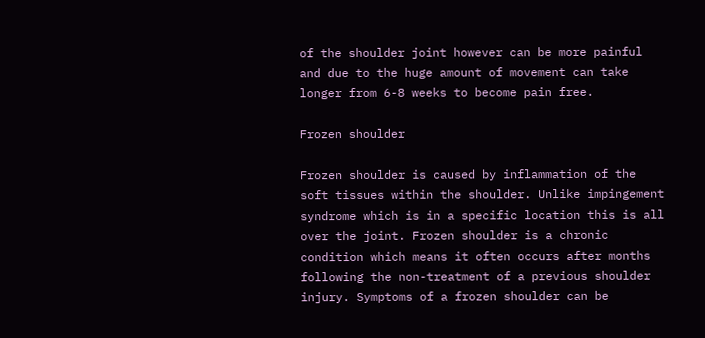of the shoulder joint however can be more painful and due to the huge amount of movement can take longer from 6-8 weeks to become pain free.

Frozen shoulder

Frozen shoulder is caused by inflammation of the soft tissues within the shoulder. Unlike impingement syndrome which is in a specific location this is all over the joint. Frozen shoulder is a chronic condition which means it often occurs after months following the non-treatment of a previous shoulder injury. Symptoms of a frozen shoulder can be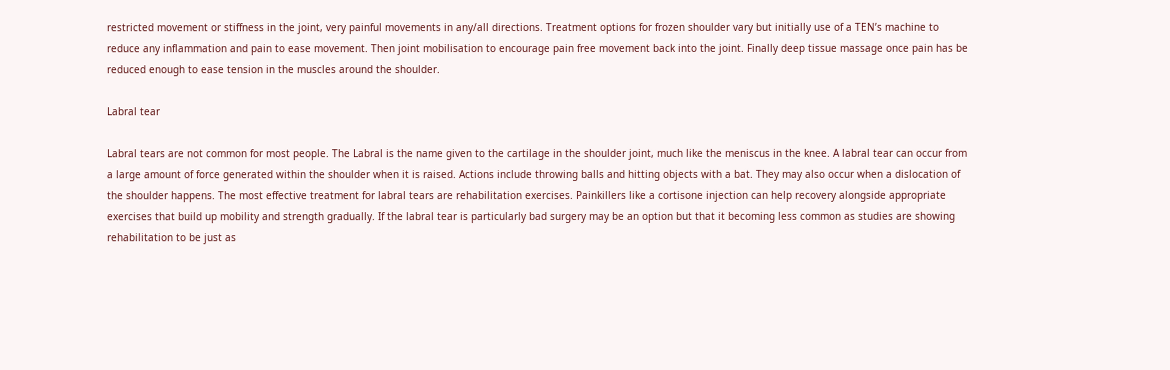restricted movement or stiffness in the joint, very painful movements in any/all directions. Treatment options for frozen shoulder vary but initially use of a TEN’s machine to reduce any inflammation and pain to ease movement. Then joint mobilisation to encourage pain free movement back into the joint. Finally deep tissue massage once pain has be reduced enough to ease tension in the muscles around the shoulder.

Labral tear

Labral tears are not common for most people. The Labral is the name given to the cartilage in the shoulder joint, much like the meniscus in the knee. A labral tear can occur from a large amount of force generated within the shoulder when it is raised. Actions include throwing balls and hitting objects with a bat. They may also occur when a dislocation of the shoulder happens. The most effective treatment for labral tears are rehabilitation exercises. Painkillers like a cortisone injection can help recovery alongside appropriate exercises that build up mobility and strength gradually. If the labral tear is particularly bad surgery may be an option but that it becoming less common as studies are showing rehabilitation to be just as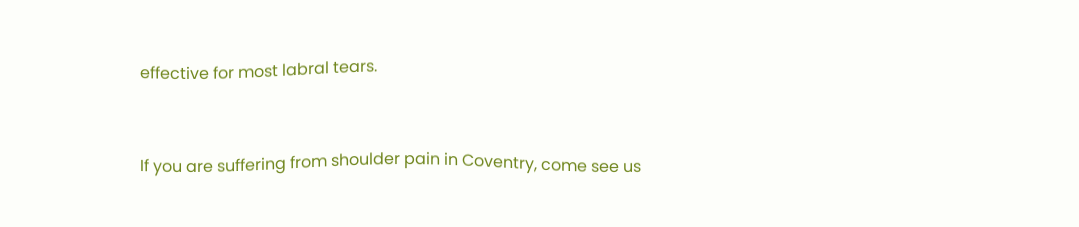effective for most labral tears.


If you are suffering from shoulder pain in Coventry, come see us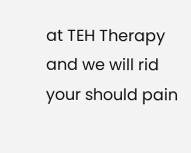at TEH Therapy and we will rid your should pain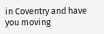in Coventry and have you moving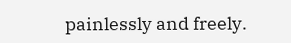painlessly and freely.